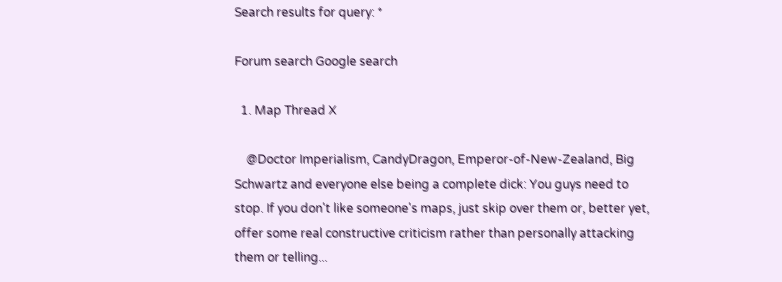Search results for query: *

Forum search Google search

  1. Map Thread X

    @Doctor Imperialism, CandyDragon, Emperor-of-New-Zealand, Big Schwartz and everyone else being a complete dick: You guys need to stop. If you don't like someone's maps, just skip over them or, better yet, offer some real constructive criticism rather than personally attacking them or telling...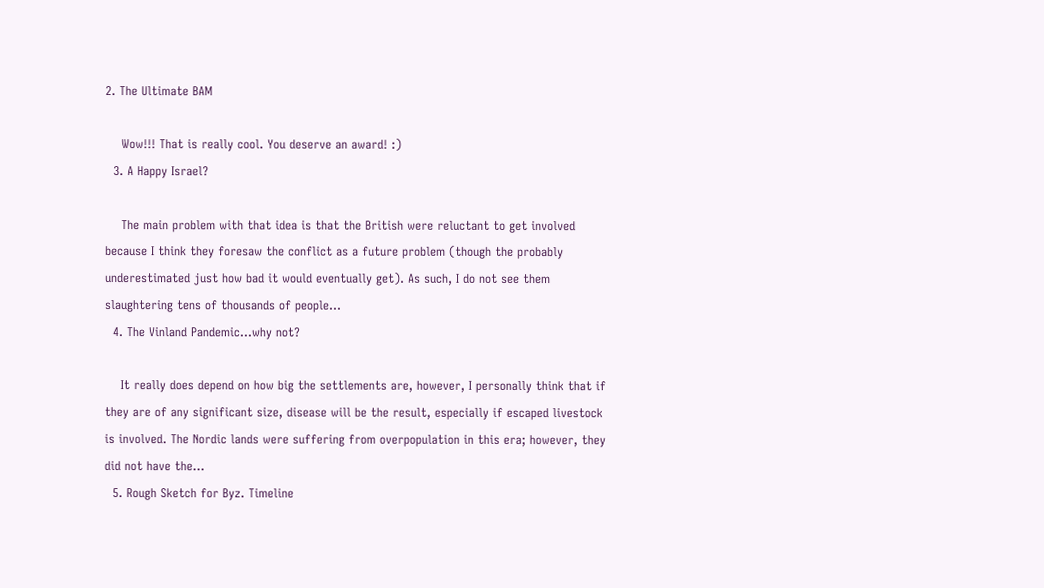2. The Ultimate BAM

    Wow!!! That is really cool. You deserve an award! :)
  3. A Happy Israel?

    The main problem with that idea is that the British were reluctant to get involved because I think they foresaw the conflict as a future problem (though the probably underestimated just how bad it would eventually get). As such, I do not see them slaughtering tens of thousands of people...
  4. The Vinland Pandemic...why not?

    It really does depend on how big the settlements are, however, I personally think that if they are of any significant size, disease will be the result, especially if escaped livestock is involved. The Nordic lands were suffering from overpopulation in this era; however, they did not have the...
  5. Rough Sketch for Byz. Timeline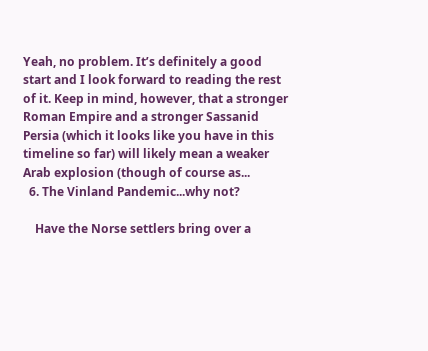Yeah, no problem. It’s definitely a good start and I look forward to reading the rest of it. Keep in mind, however, that a stronger Roman Empire and a stronger Sassanid Persia (which it looks like you have in this timeline so far) will likely mean a weaker Arab explosion (though of course as...
  6. The Vinland Pandemic...why not?

    Have the Norse settlers bring over a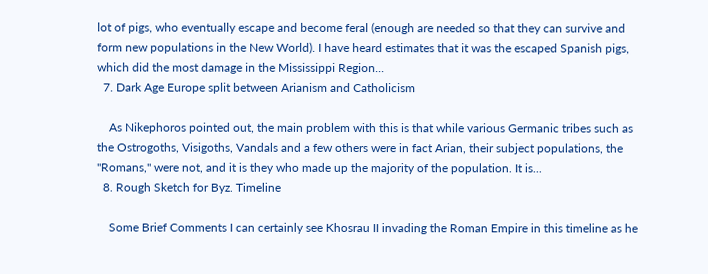lot of pigs, who eventually escape and become feral (enough are needed so that they can survive and form new populations in the New World). I have heard estimates that it was the escaped Spanish pigs, which did the most damage in the Mississippi Region...
  7. Dark Age Europe split between Arianism and Catholicism

    As Nikephoros pointed out, the main problem with this is that while various Germanic tribes such as the Ostrogoths, Visigoths, Vandals and a few others were in fact Arian, their subject populations, the "Romans," were not, and it is they who made up the majority of the population. It is...
  8. Rough Sketch for Byz. Timeline

    Some Brief Comments I can certainly see Khosrau II invading the Roman Empire in this timeline as he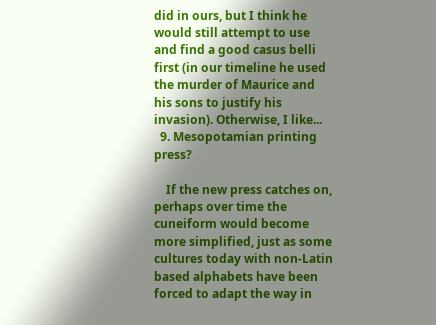did in ours, but I think he would still attempt to use and find a good casus belli first (in our timeline he used the murder of Maurice and his sons to justify his invasion). Otherwise, I like...
  9. Mesopotamian printing press?

    If the new press catches on, perhaps over time the cuneiform would become more simplified, just as some cultures today with non-Latin based alphabets have been forced to adapt the way in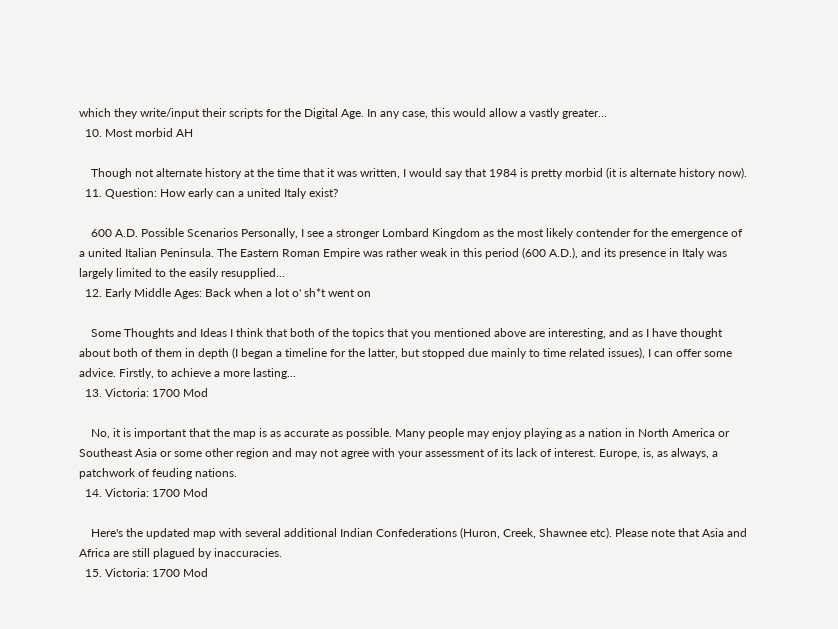which they write/input their scripts for the Digital Age. In any case, this would allow a vastly greater...
  10. Most morbid AH

    Though not alternate history at the time that it was written, I would say that 1984 is pretty morbid (it is alternate history now).
  11. Question: How early can a united Italy exist?

    600 A.D. Possible Scenarios Personally, I see a stronger Lombard Kingdom as the most likely contender for the emergence of a united Italian Peninsula. The Eastern Roman Empire was rather weak in this period (600 A.D.), and its presence in Italy was largely limited to the easily resupplied...
  12. Early Middle Ages: Back when a lot o' sh*t went on

    Some Thoughts and Ideas I think that both of the topics that you mentioned above are interesting, and as I have thought about both of them in depth (I began a timeline for the latter, but stopped due mainly to time related issues), I can offer some advice. Firstly, to achieve a more lasting...
  13. Victoria: 1700 Mod

    No, it is important that the map is as accurate as possible. Many people may enjoy playing as a nation in North America or Southeast Asia or some other region and may not agree with your assessment of its lack of interest. Europe, is, as always, a patchwork of feuding nations.
  14. Victoria: 1700 Mod

    Here's the updated map with several additional Indian Confederations (Huron, Creek, Shawnee etc). Please note that Asia and Africa are still plagued by inaccuracies.
  15. Victoria: 1700 Mod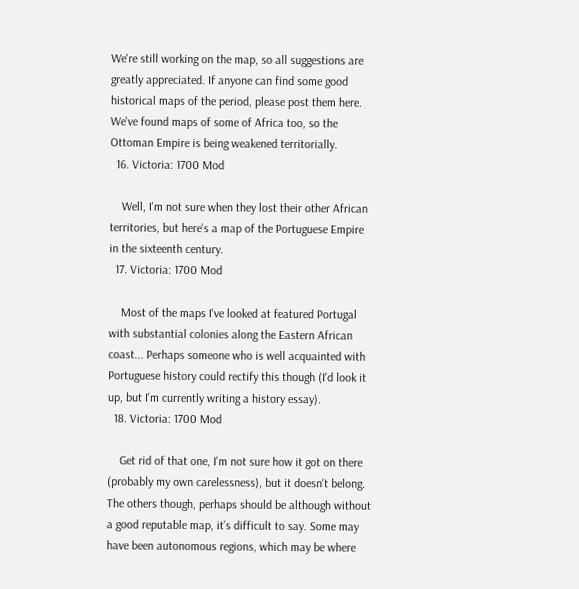We're still working on the map, so all suggestions are greatly appreciated. If anyone can find some good historical maps of the period, please post them here. We've found maps of some of Africa too, so the Ottoman Empire is being weakened territorially.
  16. Victoria: 1700 Mod

    Well, I'm not sure when they lost their other African territories, but here's a map of the Portuguese Empire in the sixteenth century.
  17. Victoria: 1700 Mod

    Most of the maps I've looked at featured Portugal with substantial colonies along the Eastern African coast... Perhaps someone who is well acquainted with Portuguese history could rectify this though (I'd look it up, but I'm currently writing a history essay).
  18. Victoria: 1700 Mod

    Get rid of that one, I'm not sure how it got on there (probably my own carelessness), but it doesn't belong. The others though, perhaps should be although without a good reputable map, it’s difficult to say. Some may have been autonomous regions, which may be where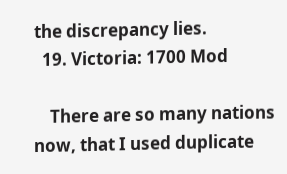the discrepancy lies.
  19. Victoria: 1700 Mod

    There are so many nations now, that I used duplicate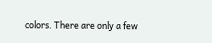colors. There are only a few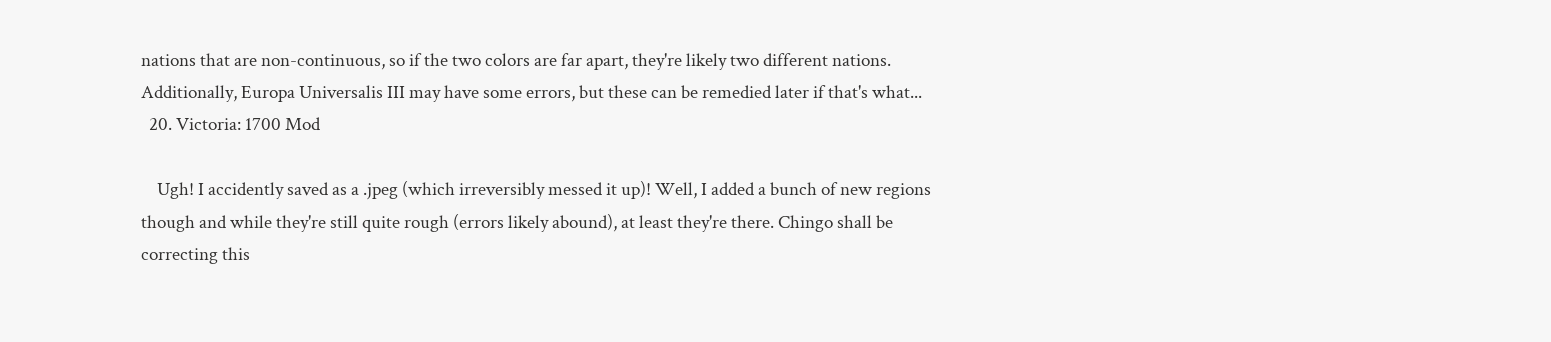nations that are non-continuous, so if the two colors are far apart, they're likely two different nations. Additionally, Europa Universalis III may have some errors, but these can be remedied later if that's what...
  20. Victoria: 1700 Mod

    Ugh! I accidently saved as a .jpeg (which irreversibly messed it up)! Well, I added a bunch of new regions though and while they're still quite rough (errors likely abound), at least they're there. Chingo shall be correcting this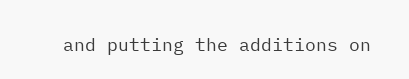and putting the additions on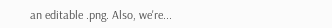an editable .png. Also, we're...